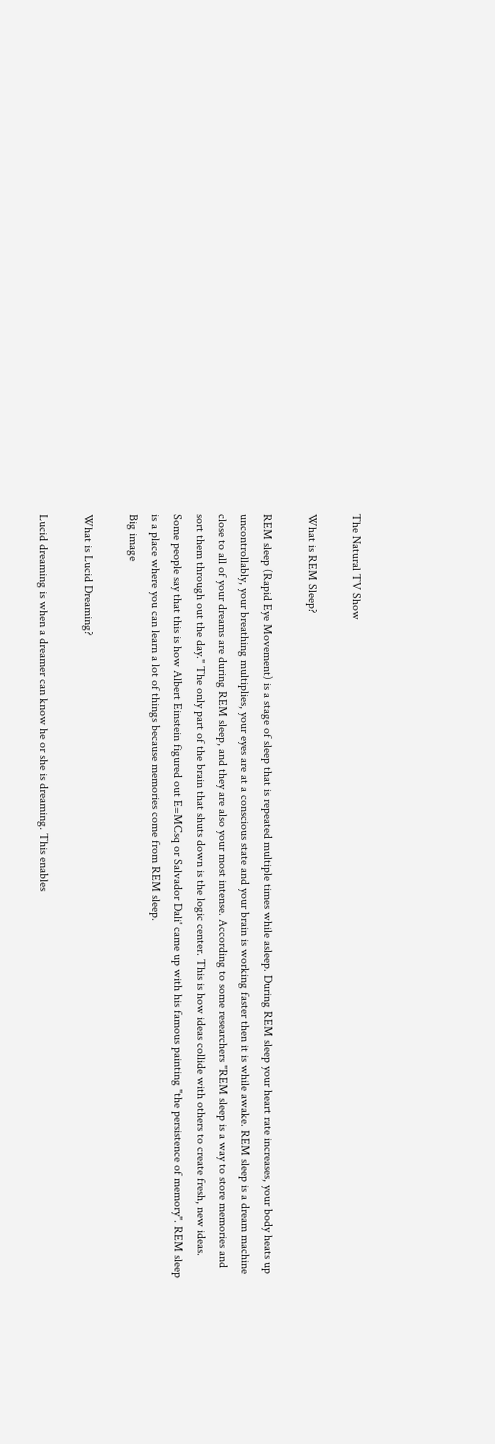The Natural TV Show

What is REM Sleep?

REM sleep (Rapid Eye Movement) is a stage of sleep that is repeated multiple times while asleep. During REM sleep your heart rate increases, your body heats up uncontrollably, your breathing multiplies, your eyes are at a conscious state and your brain is working faster then it is while awake. REM sleep is a dream machine close to all of your dreams are during REM sleep, and they are also your most intense. According to some researchers "REM sleep is a way to store memories and sort them through out the day." The only part of the brain that shuts down is the logic center. This is how ideas collide with others to create fresh, new ideas. Some people say that this is how Albert Einstein figured out E=MCsq or Salvador Dali' came up with his famous painting "the persistence of memory". REM sleep is a place where you can learn a lot of things because memories come from REM sleep.
Big image

What is Lucid Dreaming?

Lucid dreaming is when a dreamer can know he or she is dreaming. This enables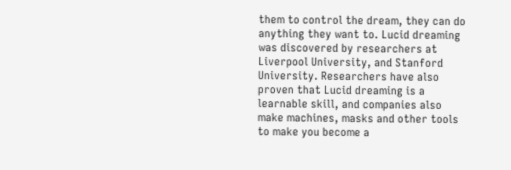them to control the dream, they can do anything they want to. Lucid dreaming was discovered by researchers at Liverpool University, and Stanford University. Researchers have also proven that Lucid dreaming is a learnable skill, and companies also make machines, masks and other tools to make you become a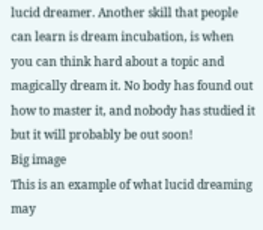lucid dreamer. Another skill that people can learn is dream incubation, is when you can think hard about a topic and magically dream it. No body has found out how to master it, and nobody has studied it but it will probably be out soon!
Big image
This is an example of what lucid dreaming may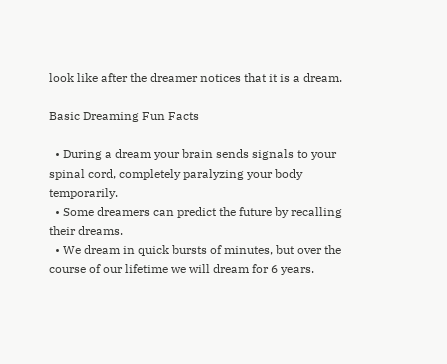look like after the dreamer notices that it is a dream.

Basic Dreaming Fun Facts

  • During a dream your brain sends signals to your spinal cord, completely paralyzing your body temporarily.
  • Some dreamers can predict the future by recalling their dreams.
  • We dream in quick bursts of minutes, but over the course of our lifetime we will dream for 6 years.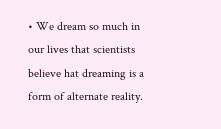• We dream so much in our lives that scientists believe hat dreaming is a form of alternate reality.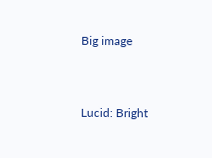Big image


Lucid: Bright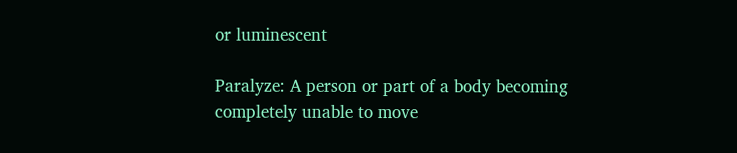or luminescent

Paralyze: A person or part of a body becoming completely unable to move